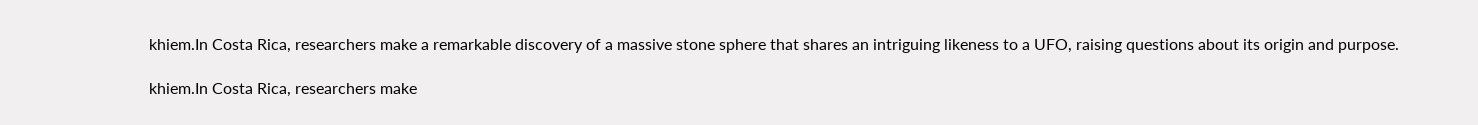khiem.In Costa Rica, researchers make a remarkable discovery of a massive stone sphere that shares an intriguing likeness to a UFO, raising questions about its origin and purpose.

khiem.In Costa Rica, researchers make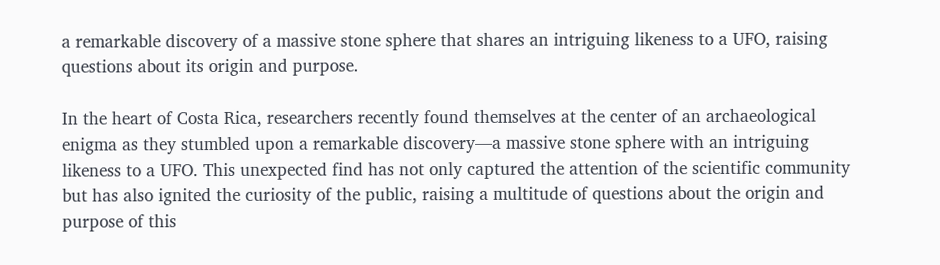a remarkable discovery of a massive stone sphere that shares an intriguing likeness to a UFO, raising questions about its origin and purpose.

In the heart of Costa Rica, researchers recently found themselves at the center of an archaeological enigma as they stumbled upon a remarkable discovery—a massive stone sphere with an intriguing likeness to a UFO. This unexpected find has not only captured the attention of the scientific community but has also ignited the curiosity of the public, raising a multitude of questions about the origin and purpose of this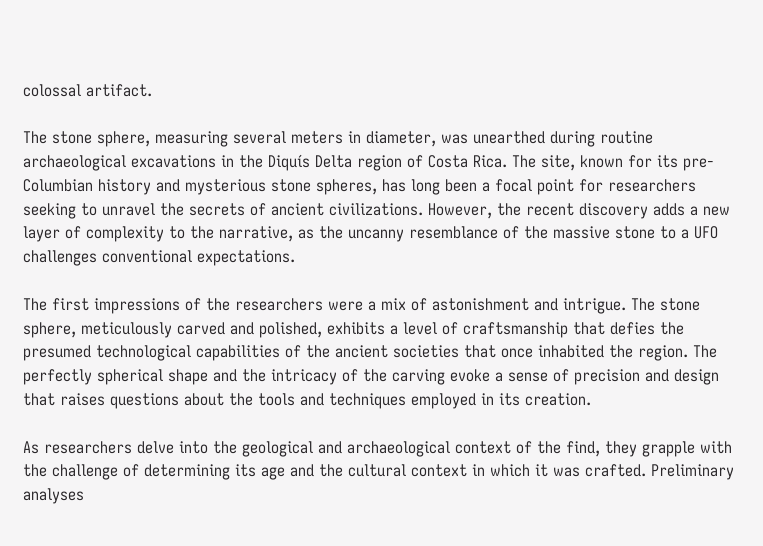colossal artifact.

The stone sphere, measuring several meters in diameter, was unearthed during routine archaeological excavations in the Diquís Delta region of Costa Rica. The site, known for its pre-Columbian history and mysterious stone spheres, has long been a focal point for researchers seeking to unravel the secrets of ancient civilizations. However, the recent discovery adds a new layer of complexity to the narrative, as the uncanny resemblance of the massive stone to a UFO challenges conventional expectations.

The first impressions of the researchers were a mix of astonishment and intrigue. The stone sphere, meticulously carved and polished, exhibits a level of craftsmanship that defies the presumed technological capabilities of the ancient societies that once inhabited the region. The perfectly spherical shape and the intricacy of the carving evoke a sense of precision and design that raises questions about the tools and techniques employed in its creation.

As researchers delve into the geological and archaeological context of the find, they grapple with the challenge of determining its age and the cultural context in which it was crafted. Preliminary analyses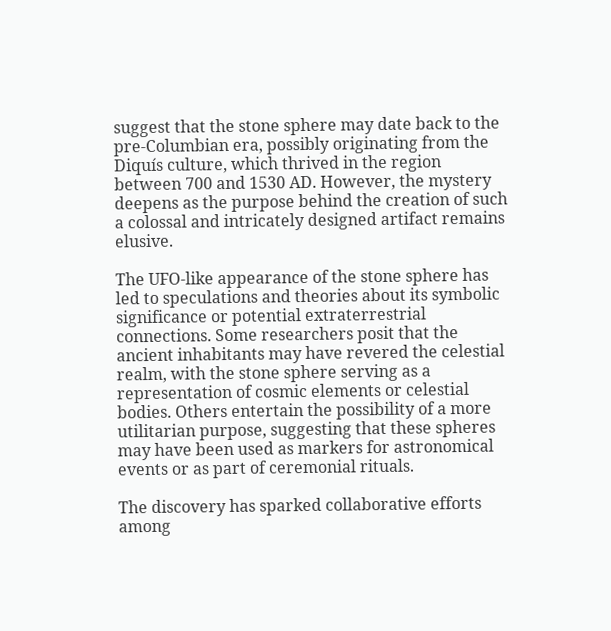suggest that the stone sphere may date back to the pre-Columbian era, possibly originating from the Diquís culture, which thrived in the region between 700 and 1530 AD. However, the mystery deepens as the purpose behind the creation of such a colossal and intricately designed artifact remains elusive.

The UFO-like appearance of the stone sphere has led to speculations and theories about its symbolic significance or potential extraterrestrial connections. Some researchers posit that the ancient inhabitants may have revered the celestial realm, with the stone sphere serving as a representation of cosmic elements or celestial bodies. Others entertain the possibility of a more utilitarian purpose, suggesting that these spheres may have been used as markers for astronomical events or as part of ceremonial rituals.

The discovery has sparked collaborative efforts among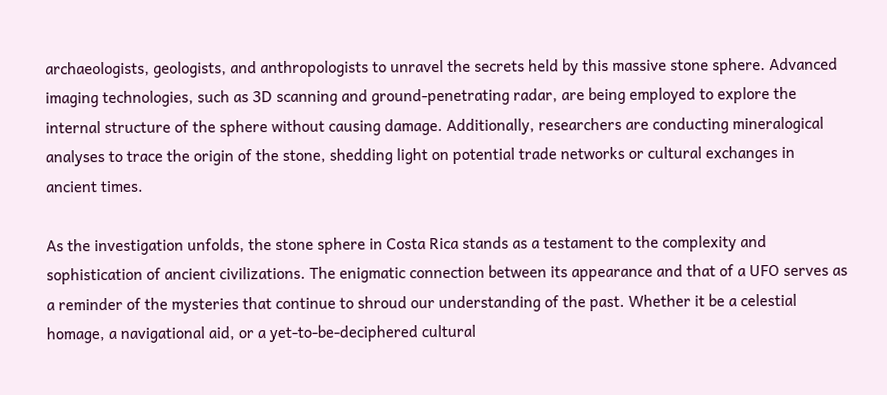archaeologists, geologists, and anthropologists to unravel the secrets held by this massive stone sphere. Advanced imaging technologies, such as 3D scanning and ground-penetrating radar, are being employed to explore the internal structure of the sphere without causing damage. Additionally, researchers are conducting mineralogical analyses to trace the origin of the stone, shedding light on potential trade networks or cultural exchanges in ancient times.

As the investigation unfolds, the stone sphere in Costa Rica stands as a testament to the complexity and sophistication of ancient civilizations. The enigmatic connection between its appearance and that of a UFO serves as a reminder of the mysteries that continue to shroud our understanding of the past. Whether it be a celestial homage, a navigational aid, or a yet-to-be-deciphered cultural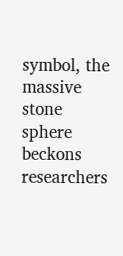symbol, the massive stone sphere beckons researchers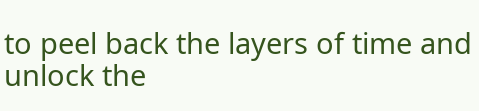to peel back the layers of time and unlock the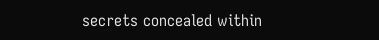secrets concealed within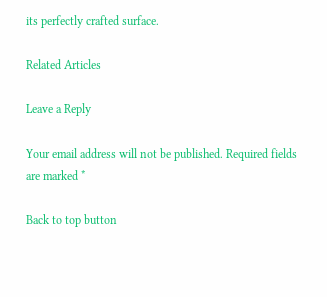its perfectly crafted surface.

Related Articles

Leave a Reply

Your email address will not be published. Required fields are marked *

Back to top button